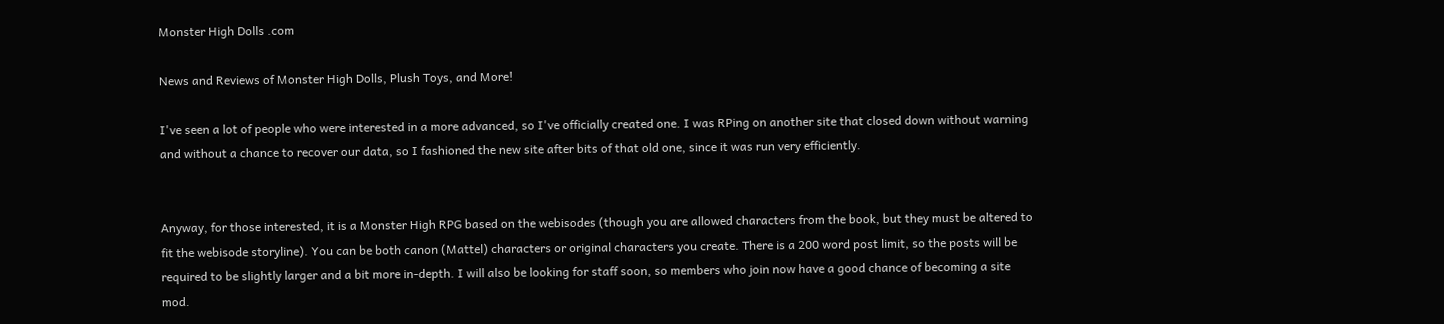Monster High Dolls .com

News and Reviews of Monster High Dolls, Plush Toys, and More!

I've seen a lot of people who were interested in a more advanced, so I've officially created one. I was RPing on another site that closed down without warning and without a chance to recover our data, so I fashioned the new site after bits of that old one, since it was run very efficiently.


Anyway, for those interested, it is a Monster High RPG based on the webisodes (though you are allowed characters from the book, but they must be altered to fit the webisode storyline). You can be both canon (Mattel) characters or original characters you create. There is a 200 word post limit, so the posts will be required to be slightly larger and a bit more in-depth. I will also be looking for staff soon, so members who join now have a good chance of becoming a site mod.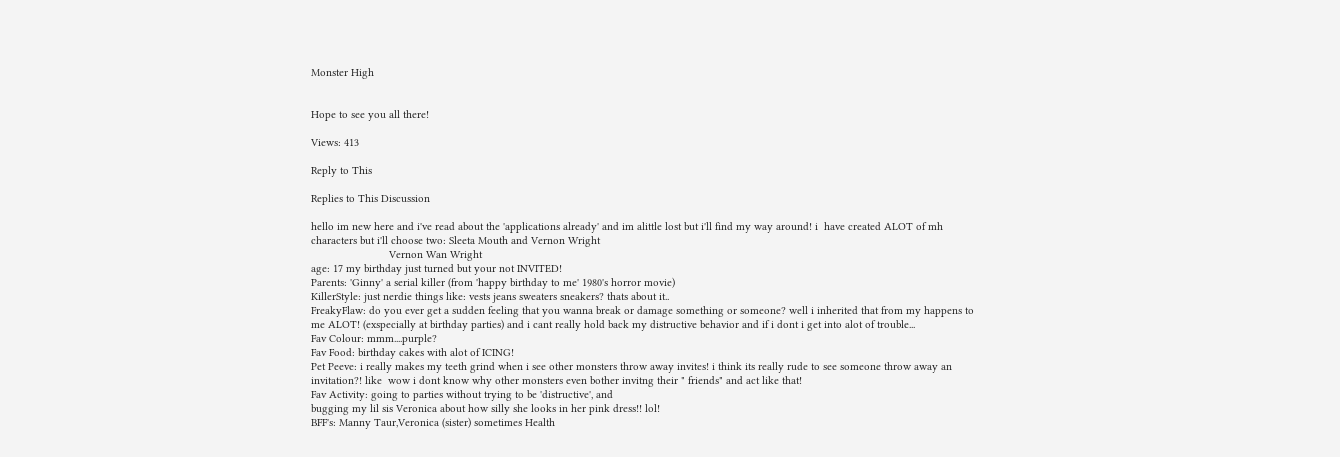Monster High


Hope to see you all there!

Views: 413

Reply to This

Replies to This Discussion

hello im new here and i've read about the 'applications already' and im alittle lost but i'll find my way around! i  have created ALOT of mh characters but i'll choose two: Sleeta Mouth and Vernon Wright
                          Vernon Wan Wright
age: 17 my birthday just turned but your not INVITED!
Parents: 'Ginny' a serial killer (from 'happy birthday to me' 1980's horror movie)
KillerStyle: just nerdie things like: vests jeans sweaters sneakers? thats about it..
FreakyFlaw: do you ever get a sudden feeling that you wanna break or damage something or someone? well i inherited that from my happens to me ALOT! (exspecially at birthday parties) and i cant really hold back my distructive behavior and if i dont i get into alot of trouble...
Fav Colour: mmm....purple?
Fav Food: birthday cakes with alot of ICING!
Pet Peeve: i really makes my teeth grind when i see other monsters throw away invites! i think its really rude to see someone throw away an invitation?! like  wow i dont know why other monsters even bother invitng their " friends" and act like that!
Fav Activity: going to parties without trying to be 'distructive', and
bugging my lil sis Veronica about how silly she looks in her pink dress!! lol!
BFF's: Manny Taur,Veronica (sister) sometimes Health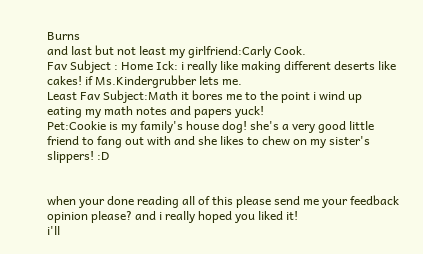Burns
and last but not least my girlfriend:Carly Cook.
Fav Subject : Home Ick: i really like making different deserts like cakes! if Ms.Kindergrubber lets me.
Least Fav Subject:Math it bores me to the point i wind up eating my math notes and papers yuck!
Pet:Cookie is my family's house dog! she's a very good little friend to fang out with and she likes to chew on my sister's slippers! :D


when your done reading all of this please send me your feedback opinion please? and i really hoped you liked it!
i'll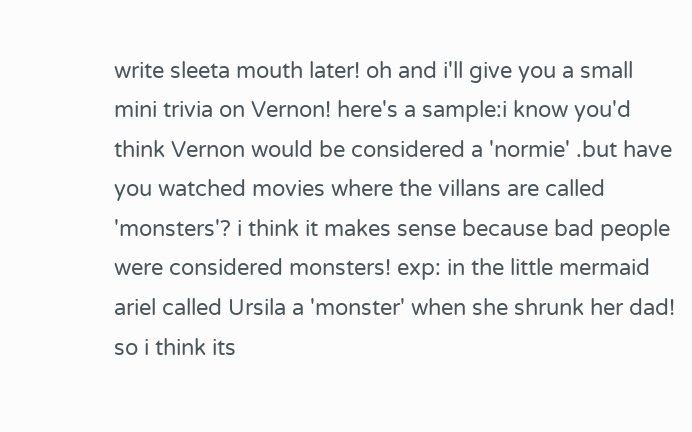write sleeta mouth later! oh and i'll give you a small mini trivia on Vernon! here's a sample:i know you'd think Vernon would be considered a 'normie' .but have you watched movies where the villans are called 'monsters'? i think it makes sense because bad people were considered monsters! exp: in the little mermaid ariel called Ursila a 'monster' when she shrunk her dad! so i think its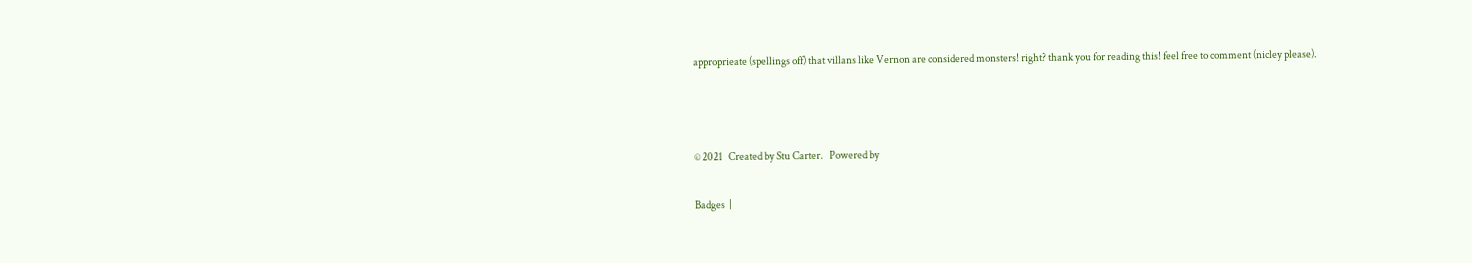approprieate (spellings off) that villans like Vernon are considered monsters! right? thank you for reading this! feel free to comment (nicley please).



© 2021   Created by Stu Carter.   Powered by

Badges  |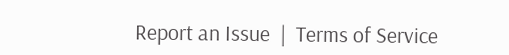Report an Issue  |  Terms of Service